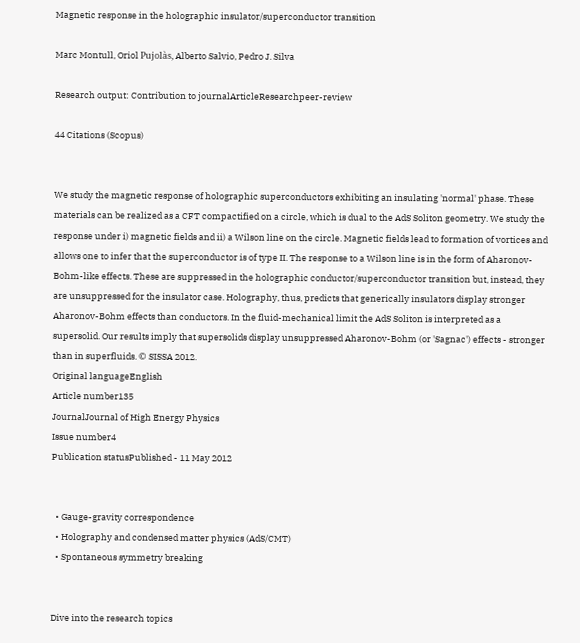Magnetic response in the holographic insulator/superconductor transition

Marc Montull, Oriol Pujolàs, Alberto Salvio, Pedro J. Silva

Research output: Contribution to journalArticleResearchpeer-review

44 Citations (Scopus)


We study the magnetic response of holographic superconductors exhibiting an insulating 'normal' phase. These materials can be realized as a CFT compactified on a circle, which is dual to the AdS Soliton geometry. We study the response under i) magnetic fields and ii) a Wilson line on the circle. Magnetic fields lead to formation of vortices and allows one to infer that the superconductor is of type II. The response to a Wilson line is in the form of Aharonov-Bohm-like effects. These are suppressed in the holographic conductor/superconductor transition but, instead, they are unsuppressed for the insulator case. Holography, thus, predicts that generically insulators display stronger Aharonov-Bohm effects than conductors. In the fluid-mechanical limit the AdS Soliton is interpreted as a supersolid. Our results imply that supersolids display unsuppressed Aharonov-Bohm (or 'Sagnac') effects - stronger than in superfluids. © SISSA 2012.
Original languageEnglish
Article number135
JournalJournal of High Energy Physics
Issue number4
Publication statusPublished - 11 May 2012


  • Gauge-gravity correspondence
  • Holography and condensed matter physics (AdS/CMT)
  • Spontaneous symmetry breaking


Dive into the research topics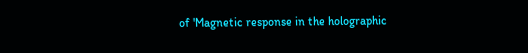of 'Magnetic response in the holographic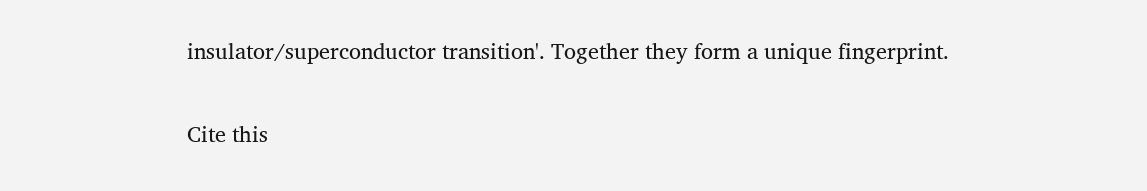insulator/superconductor transition'. Together they form a unique fingerprint.

Cite this